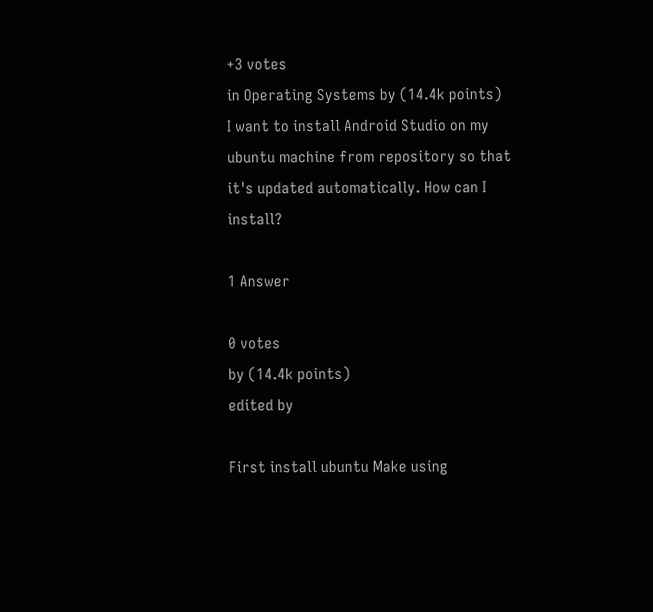+3 votes
in Operating Systems by (14.4k points)
I want to install Android Studio on my ubuntu machine from repository so that it's updated automatically. How can I install?

1 Answer

0 votes
by (14.4k points)
edited by

First install ubuntu Make using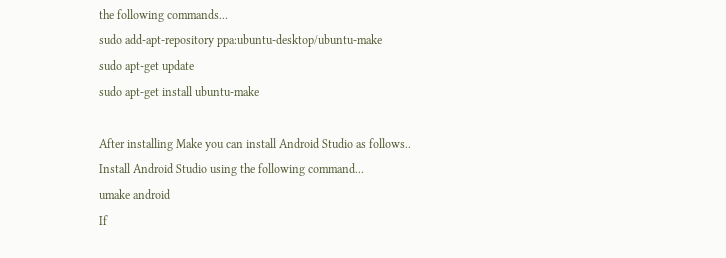the following commands...
sudo add-apt-repository ppa:ubuntu-desktop/ubuntu-make
sudo apt-get update
sudo apt-get install ubuntu-make

After installing Make you can install Android Studio as follows..
Install Android Studio using the following command...
umake android
If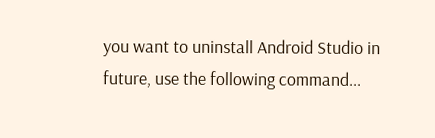you want to uninstall Android Studio in future, use the following command...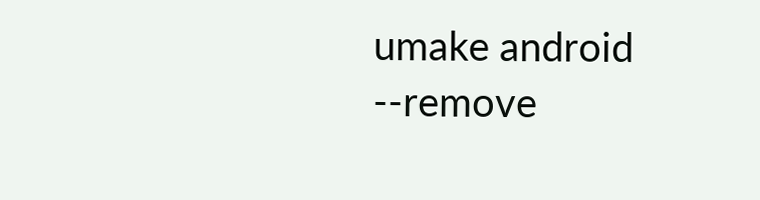umake android --remove